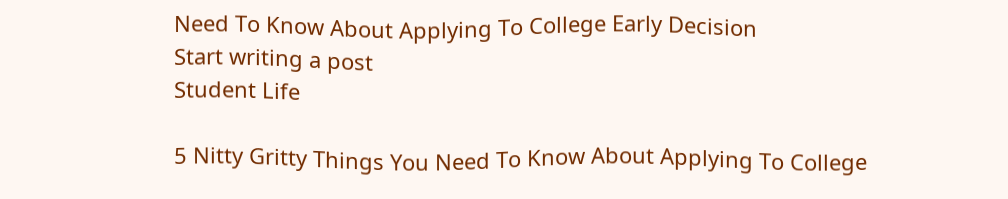Need To Know About Applying To College Early Decision
Start writing a post
Student Life

5 Nitty Gritty Things You Need To Know About Applying To College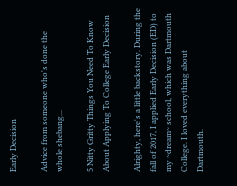Early Decision

Advice from someone who's done the whole shebang...

5 Nitty Gritty Things You Need To Know About Applying To College Early Decision

Alrighty, here's a little backstory. During the fall of 2017, I applied Early Decision (ED) to my ~dream~ school, which was Dartmouth College. I loved everything about Dartmouth.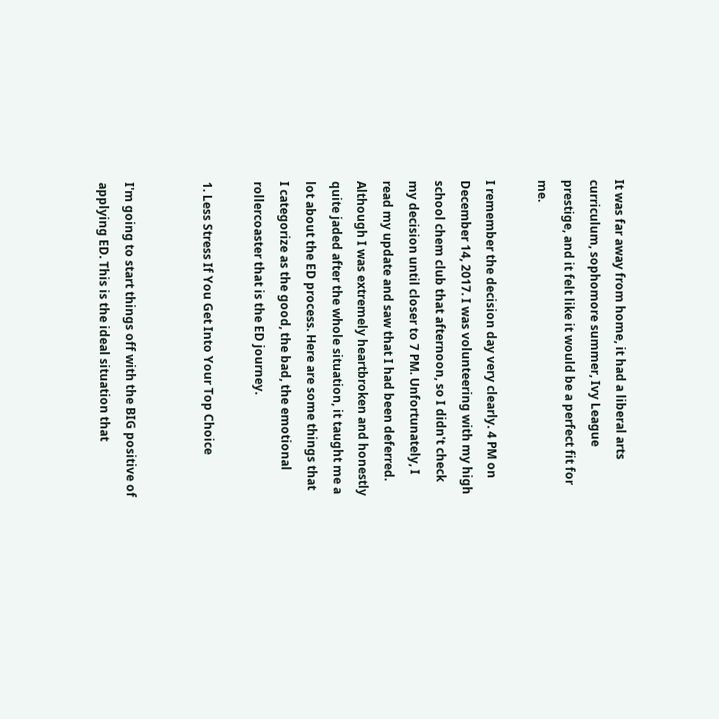It was far away from home, it had a liberal arts curriculum, sophomore summer, Ivy League prestige, and it felt like it would be a perfect fit for me.

I remember the decision day very clearly. 4 PM on December 14, 2017. I was volunteering with my high school chem club that afternoon, so I didn't check my decision until closer to 7 PM. Unfortunately, I read my update and saw that I had been deferred. Although I was extremely heartbroken and honestly quite jaded after the whole situation, it taught me a lot about the ED process. Here are some things that I categorize as the good, the bad, the emotional rollercoaster that is the ED journey.

1. Less Stress If You Get Into Your Top Choice


I'm going to start things off with the BIG positive of applying ED. This is the ideal situation that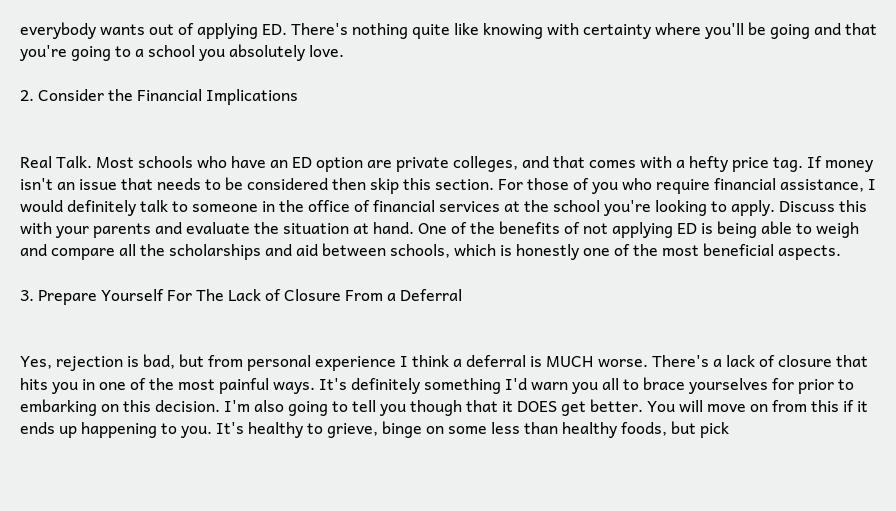everybody wants out of applying ED. There's nothing quite like knowing with certainty where you'll be going and that you're going to a school you absolutely love.

2. Consider the Financial Implications


Real Talk. Most schools who have an ED option are private colleges, and that comes with a hefty price tag. If money isn't an issue that needs to be considered then skip this section. For those of you who require financial assistance, I would definitely talk to someone in the office of financial services at the school you're looking to apply. Discuss this with your parents and evaluate the situation at hand. One of the benefits of not applying ED is being able to weigh and compare all the scholarships and aid between schools, which is honestly one of the most beneficial aspects.

3. Prepare Yourself For The Lack of Closure From a Deferral


Yes, rejection is bad, but from personal experience I think a deferral is MUCH worse. There's a lack of closure that hits you in one of the most painful ways. It's definitely something I'd warn you all to brace yourselves for prior to embarking on this decision. I'm also going to tell you though that it DOES get better. You will move on from this if it ends up happening to you. It's healthy to grieve, binge on some less than healthy foods, but pick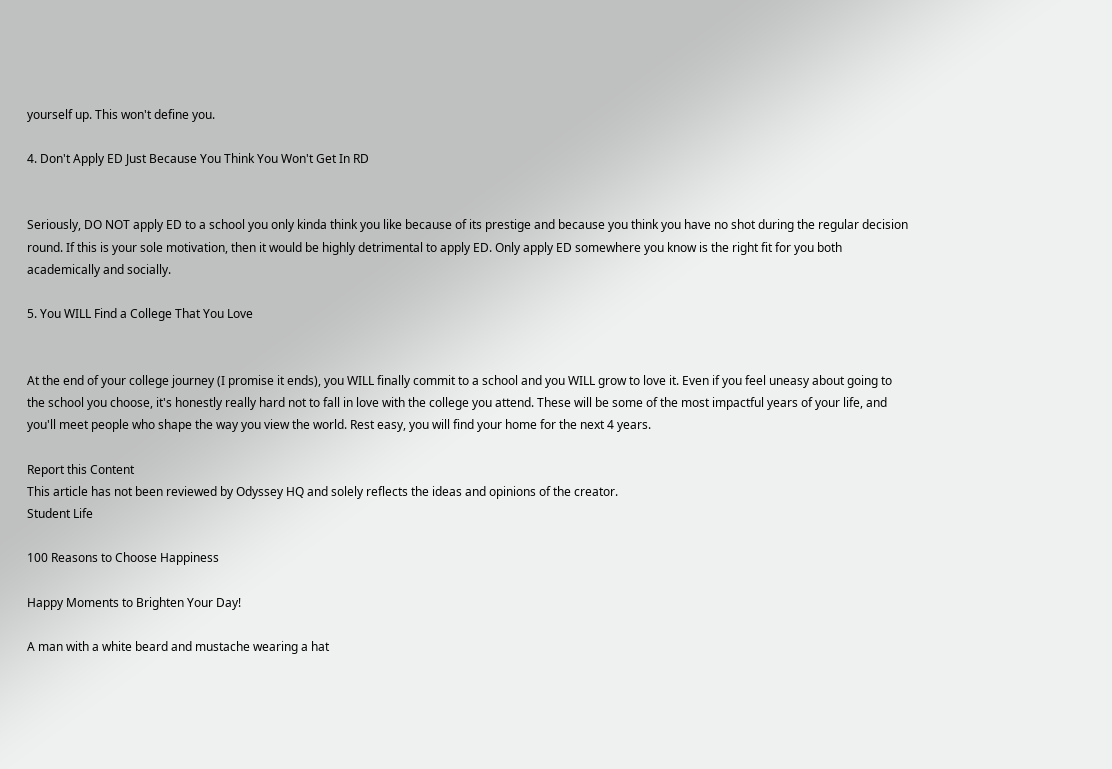yourself up. This won't define you.

4. Don't Apply ED Just Because You Think You Won't Get In RD


Seriously, DO NOT apply ED to a school you only kinda think you like because of its prestige and because you think you have no shot during the regular decision round. If this is your sole motivation, then it would be highly detrimental to apply ED. Only apply ED somewhere you know is the right fit for you both academically and socially.

5. You WILL Find a College That You Love


At the end of your college journey (I promise it ends), you WILL finally commit to a school and you WILL grow to love it. Even if you feel uneasy about going to the school you choose, it's honestly really hard not to fall in love with the college you attend. These will be some of the most impactful years of your life, and you'll meet people who shape the way you view the world. Rest easy, you will find your home for the next 4 years.

Report this Content
This article has not been reviewed by Odyssey HQ and solely reflects the ideas and opinions of the creator.
Student Life

100 Reasons to Choose Happiness

Happy Moments to Brighten Your Day!

A man with a white beard and mustache wearing a hat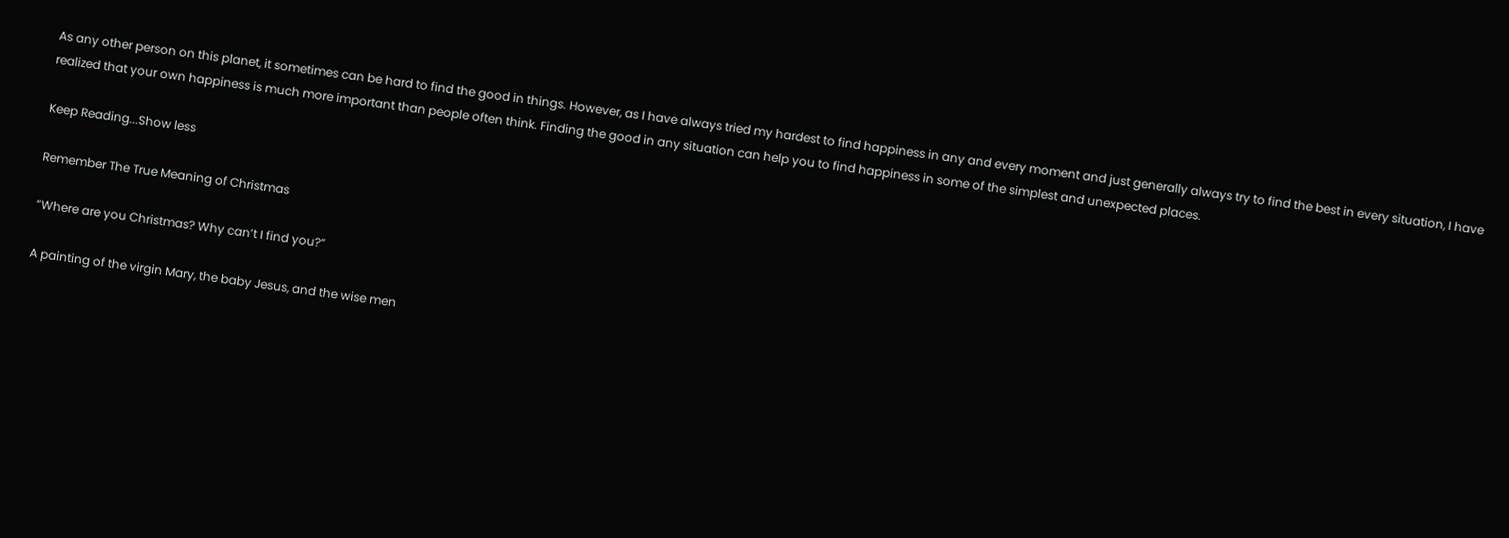As any other person on this planet, it sometimes can be hard to find the good in things. However, as I have always tried my hardest to find happiness in any and every moment and just generally always try to find the best in every situation, I have realized that your own happiness is much more important than people often think. Finding the good in any situation can help you to find happiness in some of the simplest and unexpected places.

Keep Reading...Show less

Remember The True Meaning of Christmas

“Where are you Christmas? Why can’t I find you?”

A painting of the virgin Mary, the baby Jesus, and the wise men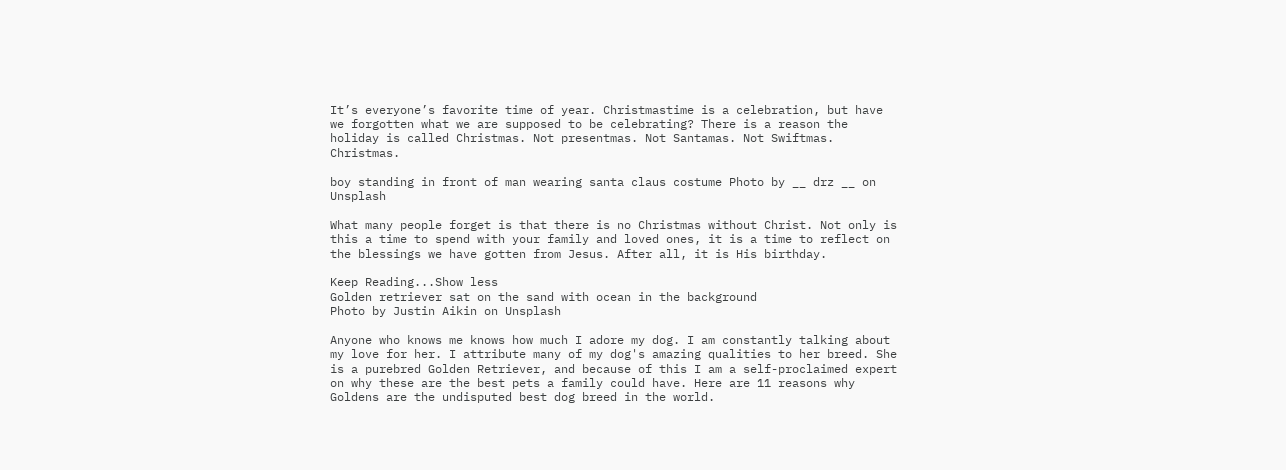It’s everyone’s favorite time of year. Christmastime is a celebration, but have we forgotten what we are supposed to be celebrating? There is a reason the holiday is called Christmas. Not presentmas. Not Santamas. Not Swiftmas. Christmas.

boy standing in front of man wearing santa claus costume Photo by __ drz __ on Unsplash

What many people forget is that there is no Christmas without Christ. Not only is this a time to spend with your family and loved ones, it is a time to reflect on the blessings we have gotten from Jesus. After all, it is His birthday.

Keep Reading...Show less
Golden retriever sat on the sand with ocean in the background
Photo by Justin Aikin on Unsplash

Anyone who knows me knows how much I adore my dog. I am constantly talking about my love for her. I attribute many of my dog's amazing qualities to her breed. She is a purebred Golden Retriever, and because of this I am a self-proclaimed expert on why these are the best pets a family could have. Here are 11 reasons why Goldens are the undisputed best dog breed in the world.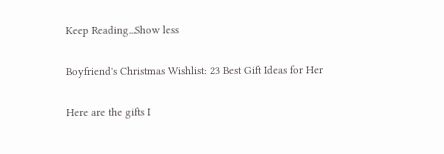Keep Reading...Show less

Boyfriend's Christmas Wishlist: 23 Best Gift Ideas for Her

Here are the gifts I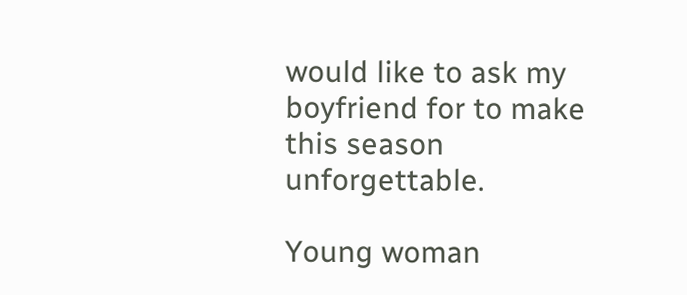would like to ask my boyfriend for to make this season unforgettable.

Young woman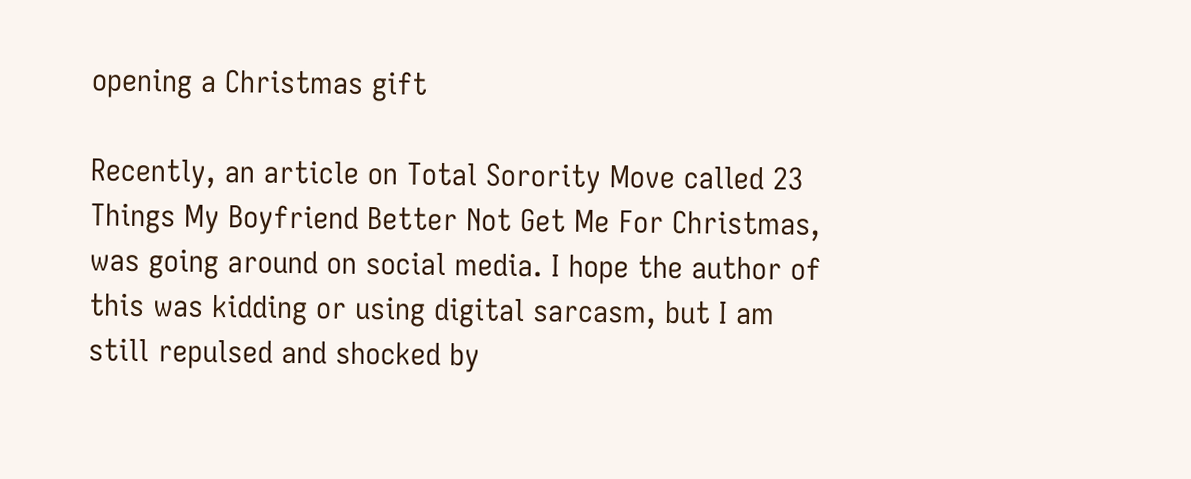opening a Christmas gift

Recently, an article on Total Sorority Move called 23 Things My Boyfriend Better Not Get Me For Christmas, was going around on social media. I hope the author of this was kidding or using digital sarcasm, but I am still repulsed and shocked by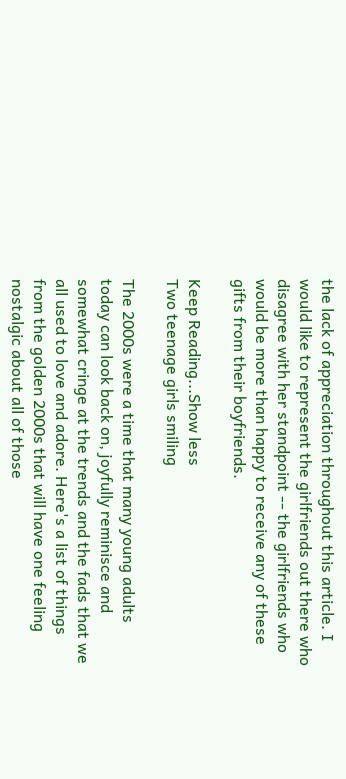the lack of appreciation throughout this article. I would like to represent the girlfriends out there who disagree with her standpoint -- the girlfriends who would be more than happy to receive any of these gifts from their boyfriends.

Keep Reading...Show less
Two teenage girls smiling

The 2000s were a time that many young adults today can look back on, joyfully reminisce and somewhat cringe at the trends and the fads that we all used to love and adore. Here's a list of things from the golden 2000s that will have one feeling nostalgic about all of those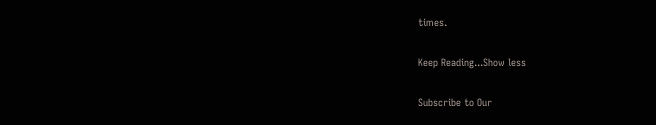times.

Keep Reading...Show less

Subscribe to Our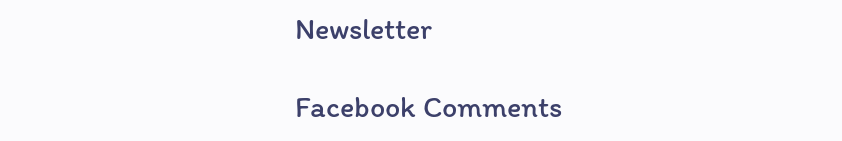Newsletter

Facebook Comments